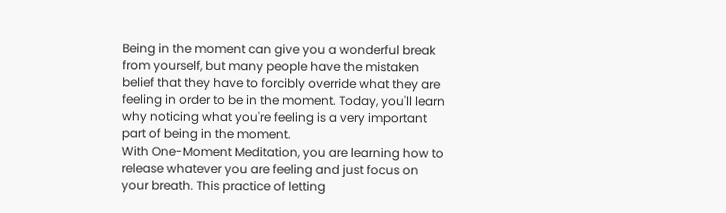Being in the moment can give you a wonderful break from yourself, but many people have the mistaken belief that they have to forcibly override what they are feeling in order to be in the moment. Today, you'll learn why noticing what you're feeling is a very important part of being in the moment.
With One-Moment Meditation, you are learning how to release whatever you are feeling and just focus on your breath. This practice of letting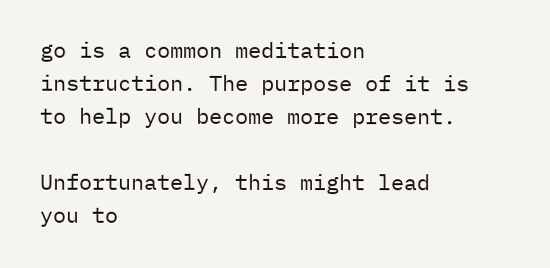go is a common meditation instruction. The purpose of it is to help you become more present.

Unfortunately, this might lead you to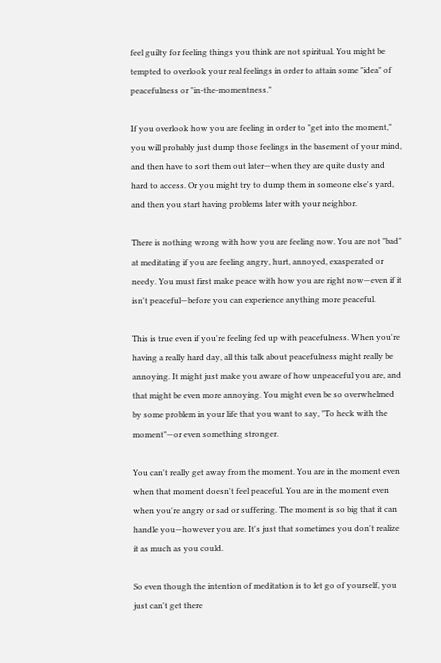feel guilty for feeling things you think are not spiritual. You might be tempted to overlook your real feelings in order to attain some "idea" of peacefulness or "in-the-momentness."

If you overlook how you are feeling in order to "get into the moment," you will probably just dump those feelings in the basement of your mind, and then have to sort them out later—when they are quite dusty and hard to access. Or you might try to dump them in someone else's yard, and then you start having problems later with your neighbor.

There is nothing wrong with how you are feeling now. You are not "bad" at meditating if you are feeling angry, hurt, annoyed, exasperated or needy. You must first make peace with how you are right now—even if it isn't peaceful—before you can experience anything more peaceful.

This is true even if you're feeling fed up with peacefulness. When you're having a really hard day, all this talk about peacefulness might really be annoying. It might just make you aware of how unpeaceful you are, and that might be even more annoying. You might even be so overwhelmed by some problem in your life that you want to say, "To heck with the moment"—or even something stronger.

You can't really get away from the moment. You are in the moment even when that moment doesn't feel peaceful. You are in the moment even when you're angry or sad or suffering. The moment is so big that it can handle you—however you are. It's just that sometimes you don't realize it as much as you could.

So even though the intention of meditation is to let go of yourself, you just can't get there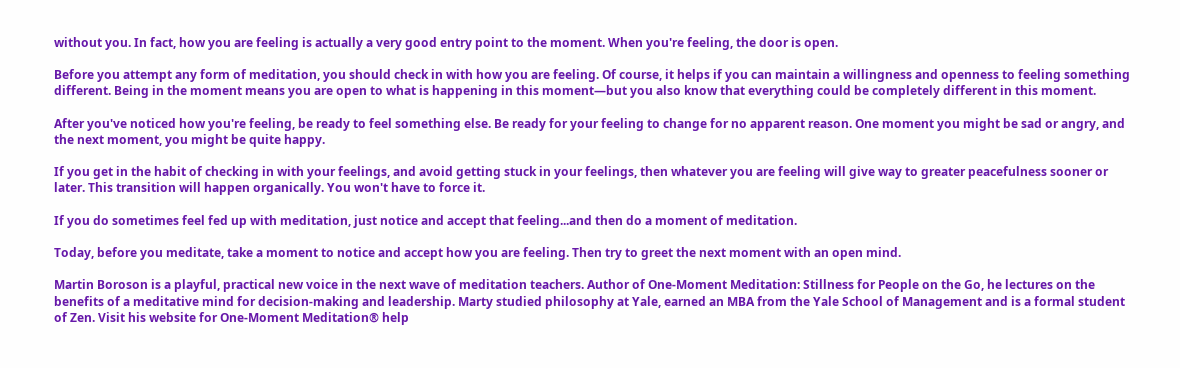without you. In fact, how you are feeling is actually a very good entry point to the moment. When you're feeling, the door is open.

Before you attempt any form of meditation, you should check in with how you are feeling. Of course, it helps if you can maintain a willingness and openness to feeling something different. Being in the moment means you are open to what is happening in this moment—but you also know that everything could be completely different in this moment.

After you've noticed how you're feeling, be ready to feel something else. Be ready for your feeling to change for no apparent reason. One moment you might be sad or angry, and the next moment, you might be quite happy.

If you get in the habit of checking in with your feelings, and avoid getting stuck in your feelings, then whatever you are feeling will give way to greater peacefulness sooner or later. This transition will happen organically. You won't have to force it.

If you do sometimes feel fed up with meditation, just notice and accept that feeling...and then do a moment of meditation.

Today, before you meditate, take a moment to notice and accept how you are feeling. Then try to greet the next moment with an open mind.

Martin Boroson is a playful, practical new voice in the next wave of meditation teachers. Author of One-Moment Meditation: Stillness for People on the Go, he lectures on the benefits of a meditative mind for decision-making and leadership. Marty studied philosophy at Yale, earned an MBA from the Yale School of Management and is a formal student of Zen. Visit his website for One-Moment Meditation® help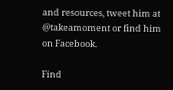and resources, tweet him at @takeamoment or find him on Facebook.

Find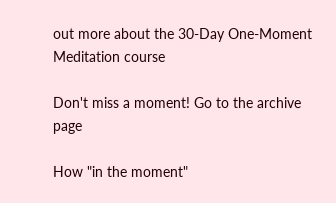out more about the 30-Day One-Moment Meditation course

Don't miss a moment! Go to the archive page

How "in the moment"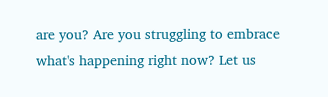are you? Are you struggling to embrace what's happening right now? Let us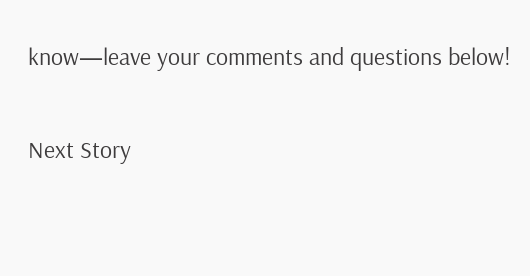know—leave your comments and questions below!


Next Story